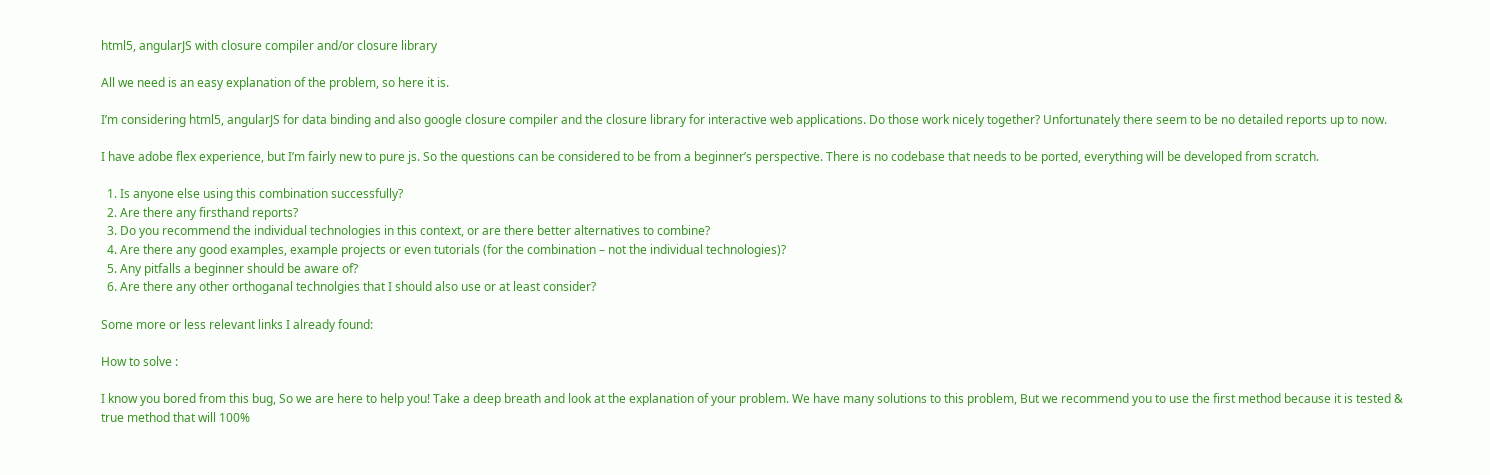html5, angularJS with closure compiler and/or closure library

All we need is an easy explanation of the problem, so here it is.

I’m considering html5, angularJS for data binding and also google closure compiler and the closure library for interactive web applications. Do those work nicely together? Unfortunately there seem to be no detailed reports up to now.

I have adobe flex experience, but I’m fairly new to pure js. So the questions can be considered to be from a beginner’s perspective. There is no codebase that needs to be ported, everything will be developed from scratch.

  1. Is anyone else using this combination successfully?
  2. Are there any firsthand reports?
  3. Do you recommend the individual technologies in this context, or are there better alternatives to combine?
  4. Are there any good examples, example projects or even tutorials (for the combination – not the individual technologies)?
  5. Any pitfalls a beginner should be aware of?
  6. Are there any other orthoganal technolgies that I should also use or at least consider?

Some more or less relevant links I already found:

How to solve :

I know you bored from this bug, So we are here to help you! Take a deep breath and look at the explanation of your problem. We have many solutions to this problem, But we recommend you to use the first method because it is tested & true method that will 100%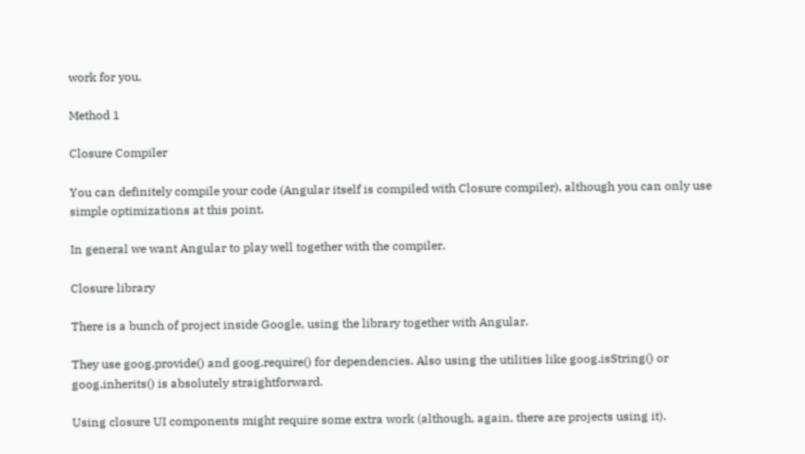work for you.

Method 1

Closure Compiler

You can definitely compile your code (Angular itself is compiled with Closure compiler), although you can only use simple optimizations at this point.

In general we want Angular to play well together with the compiler.

Closure library

There is a bunch of project inside Google, using the library together with Angular.

They use goog.provide() and goog.require() for dependencies. Also using the utilities like goog.isString() or goog.inherits() is absolutely straightforward.

Using closure UI components might require some extra work (although, again, there are projects using it).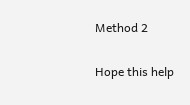Method 2

Hope this help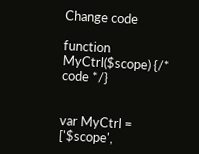Change code

function MyCtrl($scope) {/* code */}


var MyCtrl = ['$scope',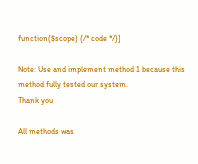function($scope) {/* code */}]

Note: Use and implement method 1 because this method fully tested our system.
Thank you

All methods was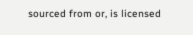sourced from or, is licensed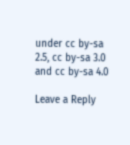under cc by-sa 2.5, cc by-sa 3.0 and cc by-sa 4.0

Leave a Reply